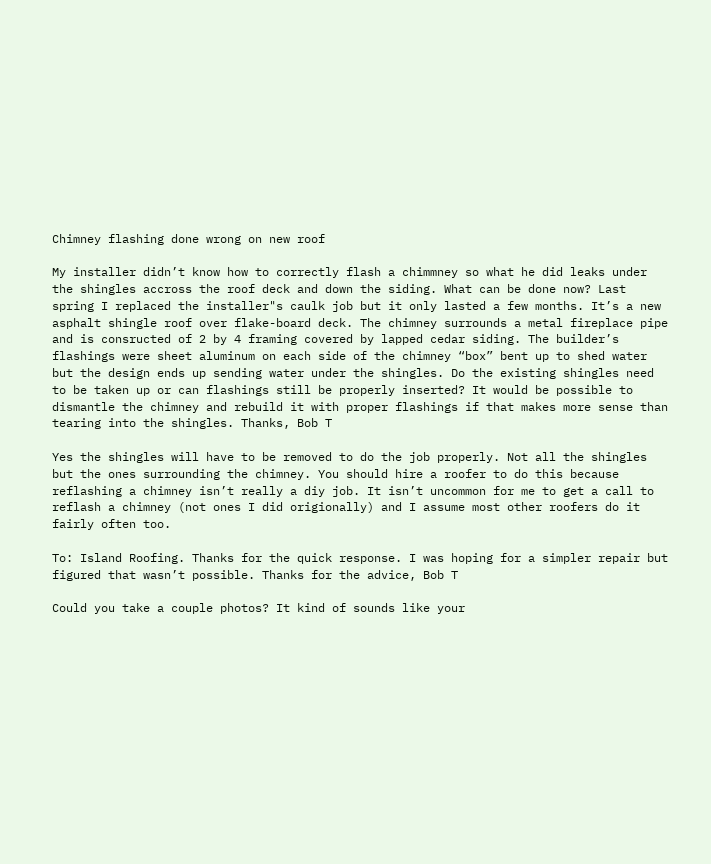Chimney flashing done wrong on new roof

My installer didn’t know how to correctly flash a chimmney so what he did leaks under the shingles accross the roof deck and down the siding. What can be done now? Last spring I replaced the installer"s caulk job but it only lasted a few months. It’s a new asphalt shingle roof over flake-board deck. The chimney surrounds a metal fireplace pipe and is consructed of 2 by 4 framing covered by lapped cedar siding. The builder’s flashings were sheet aluminum on each side of the chimney “box” bent up to shed water but the design ends up sending water under the shingles. Do the existing shingles need to be taken up or can flashings still be properly inserted? It would be possible to dismantle the chimney and rebuild it with proper flashings if that makes more sense than tearing into the shingles. Thanks, Bob T

Yes the shingles will have to be removed to do the job properly. Not all the shingles but the ones surrounding the chimney. You should hire a roofer to do this because reflashing a chimney isn’t really a diy job. It isn’t uncommon for me to get a call to reflash a chimney (not ones I did origionally) and I assume most other roofers do it fairly often too.

To: Island Roofing. Thanks for the quick response. I was hoping for a simpler repair but figured that wasn’t possible. Thanks for the advice, Bob T

Could you take a couple photos? It kind of sounds like your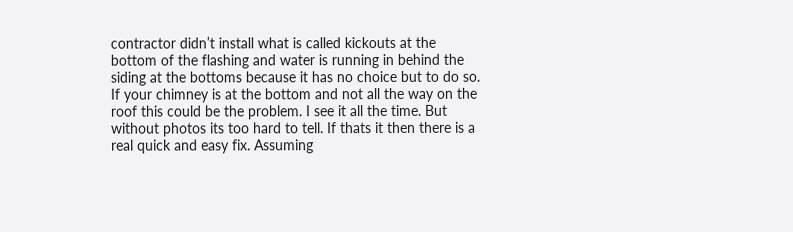contractor didn’t install what is called kickouts at the bottom of the flashing and water is running in behind the siding at the bottoms because it has no choice but to do so. If your chimney is at the bottom and not all the way on the roof this could be the problem. I see it all the time. But without photos its too hard to tell. If thats it then there is a real quick and easy fix. Assuming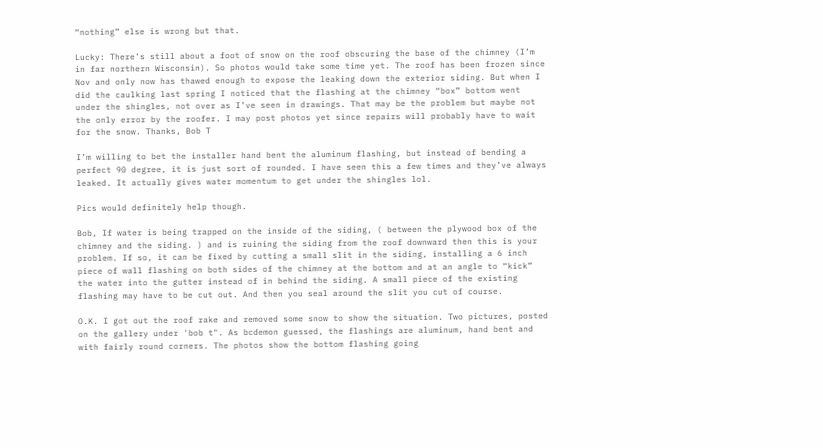“nothing” else is wrong but that.

Lucky: There’s still about a foot of snow on the roof obscuring the base of the chimney (I’m in far northern Wisconsin). So photos would take some time yet. The roof has been frozen since Nov and only now has thawed enough to expose the leaking down the exterior siding. But when I did the caulking last spring I noticed that the flashing at the chimney “box” bottom went under the shingles, not over as I’ve seen in drawings. That may be the problem but maybe not the only error by the roofer. I may post photos yet since repairs will probably have to wait for the snow. Thanks, Bob T

I’m willing to bet the installer hand bent the aluminum flashing, but instead of bending a perfect 90 degree, it is just sort of rounded. I have seen this a few times and they’ve always leaked. It actually gives water momentum to get under the shingles lol.

Pics would definitely help though.

Bob, If water is being trapped on the inside of the siding, ( between the plywood box of the chimney and the siding. ) and is ruining the siding from the roof downward then this is your problem. If so, it can be fixed by cutting a small slit in the siding, installing a 6 inch piece of wall flashing on both sides of the chimney at the bottom and at an angle to “kick” the water into the gutter instead of in behind the siding. A small piece of the existing flashing may have to be cut out. And then you seal around the slit you cut of course.

O.K. I got out the roof rake and removed some snow to show the situation. Two pictures, posted on the gallery under 'bob t". As bcdemon guessed, the flashings are aluminum, hand bent and with fairly round corners. The photos show the bottom flashing going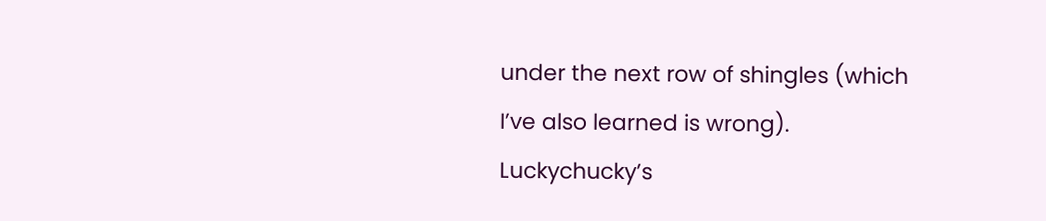under the next row of shingles (which I’ve also learned is wrong). Luckychucky’s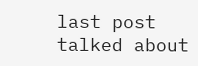last post talked about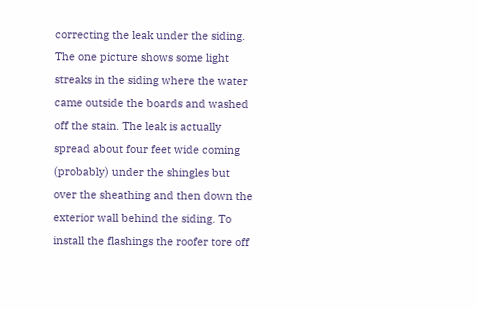correcting the leak under the siding. The one picture shows some light streaks in the siding where the water came outside the boards and washed off the stain. The leak is actually spread about four feet wide coming (probably) under the shingles but over the sheathing and then down the exterior wall behind the siding. To install the flashings the roofer tore off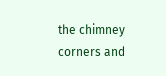the chimney corners and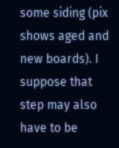some siding (pix shows aged and new boards). I suppose that step may also have to be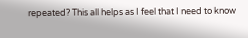repeated? This all helps as I feel that I need to know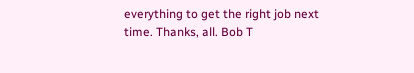everything to get the right job next time. Thanks, all. Bob T